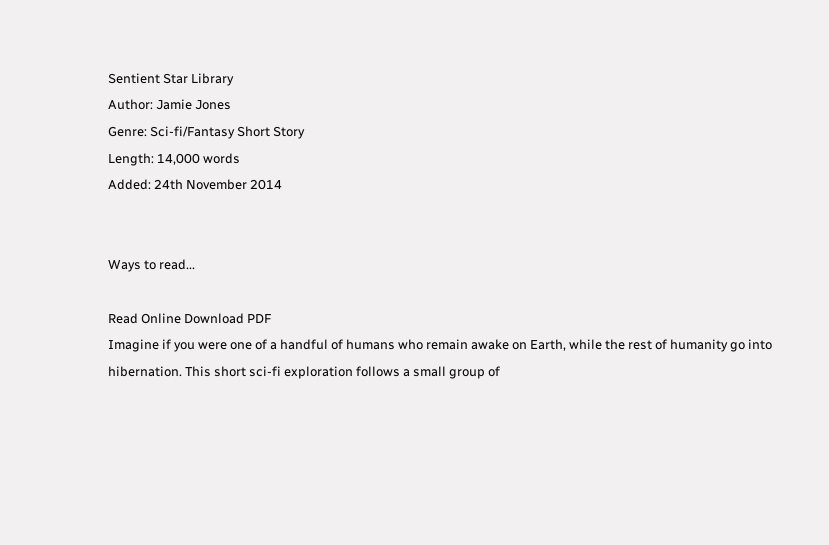Sentient Star Library
Author: Jamie Jones
Genre: Sci-fi/Fantasy Short Story
Length: 14,000 words
Added: 24th November 2014


Ways to read...

Read Online Download PDF
Imagine if you were one of a handful of humans who remain awake on Earth, while the rest of humanity go into hibernation. This short sci-fi exploration follows a small group of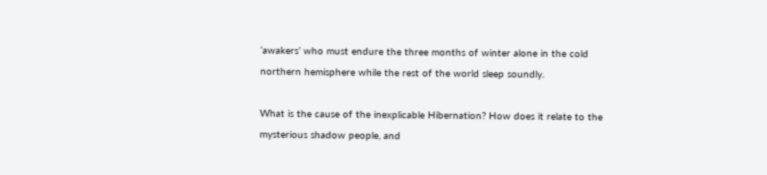‘awakers’ who must endure the three months of winter alone in the cold northern hemisphere while the rest of the world sleep soundly.

What is the cause of the inexplicable Hibernation? How does it relate to the mysterious shadow people, and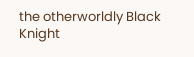the otherworldly Black Knight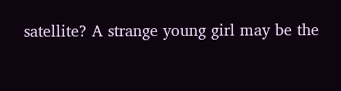satellite? A strange young girl may be the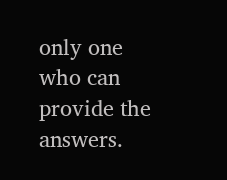only one who can provide the answers.